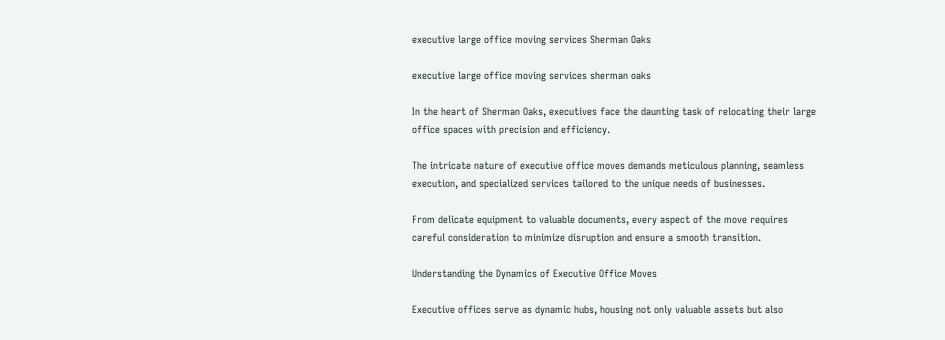executive large office moving services Sherman Oaks

executive large office moving services sherman oaks

In the heart of Sherman Oaks, executives face the daunting task of relocating their large office spaces with precision and efficiency.

The intricate nature of executive office moves demands meticulous planning, seamless execution, and specialized services tailored to the unique needs of businesses.

From delicate equipment to valuable documents, every aspect of the move requires careful consideration to minimize disruption and ensure a smooth transition.

Understanding the Dynamics of Executive Office Moves

Executive offices serve as dynamic hubs, housing not only valuable assets but also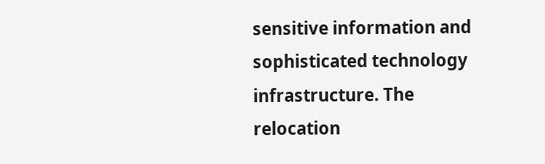sensitive information and sophisticated technology infrastructure. The relocation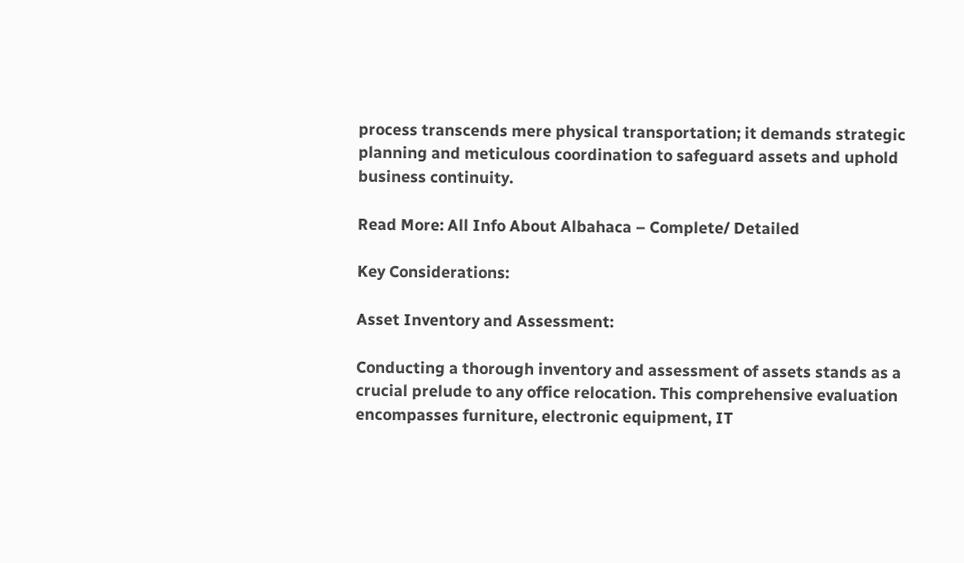process transcends mere physical transportation; it demands strategic planning and meticulous coordination to safeguard assets and uphold business continuity.

Read More: All Info About Albahaca – Complete/ Detailed

Key Considerations:

Asset Inventory and Assessment:

Conducting a thorough inventory and assessment of assets stands as a crucial prelude to any office relocation. This comprehensive evaluation encompasses furniture, electronic equipment, IT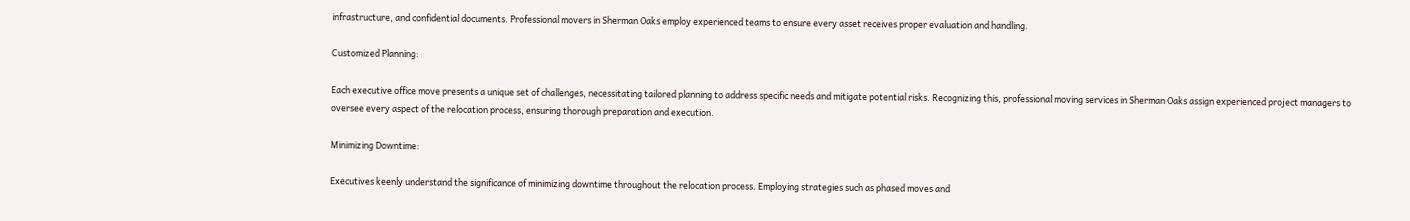infrastructure, and confidential documents. Professional movers in Sherman Oaks employ experienced teams to ensure every asset receives proper evaluation and handling.

Customized Planning:

Each executive office move presents a unique set of challenges, necessitating tailored planning to address specific needs and mitigate potential risks. Recognizing this, professional moving services in Sherman Oaks assign experienced project managers to oversee every aspect of the relocation process, ensuring thorough preparation and execution.

Minimizing Downtime:

Executives keenly understand the significance of minimizing downtime throughout the relocation process. Employing strategies such as phased moves and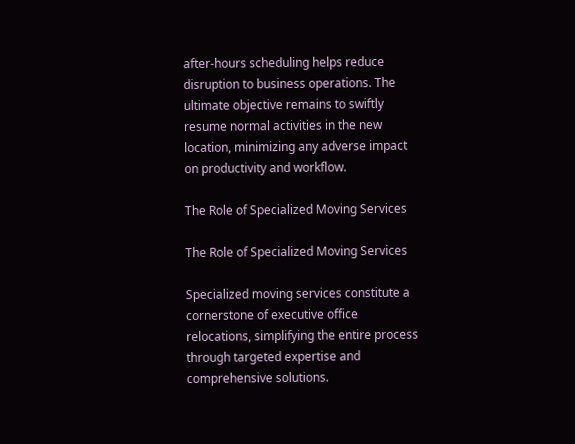after-hours scheduling helps reduce disruption to business operations. The ultimate objective remains to swiftly resume normal activities in the new location, minimizing any adverse impact on productivity and workflow.

The Role of Specialized Moving Services

The Role of Specialized Moving Services

Specialized moving services constitute a cornerstone of executive office relocations, simplifying the entire process through targeted expertise and comprehensive solutions.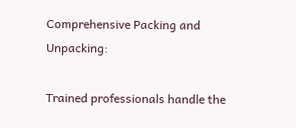Comprehensive Packing and Unpacking:

Trained professionals handle the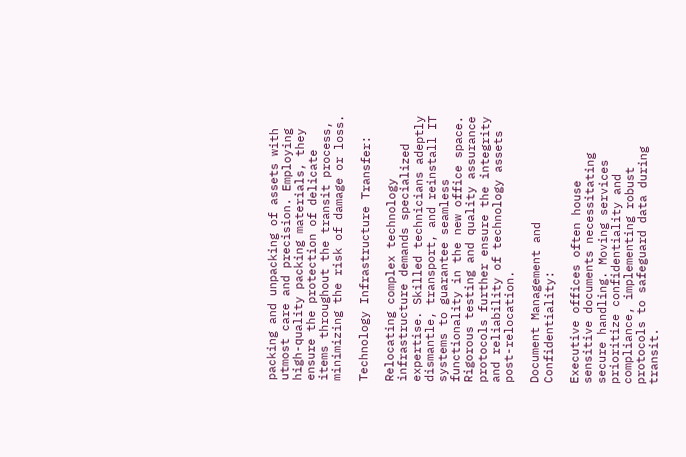packing and unpacking of assets with utmost care and precision. Employing high-quality packing materials, they ensure the protection of delicate items throughout the transit process, minimizing the risk of damage or loss.

Technology Infrastructure Transfer:

Relocating complex technology infrastructure demands specialized expertise. Skilled technicians adeptly dismantle, transport, and reinstall IT systems to guarantee seamless functionality in the new office space. Rigorous testing and quality assurance protocols further ensure the integrity and reliability of technology assets post-relocation.

Document Management and Confidentiality:

Executive offices often house sensitive documents necessitating secure handling. Moving services prioritize confidentiality and compliance, implementing robust protocols to safeguard data during transit.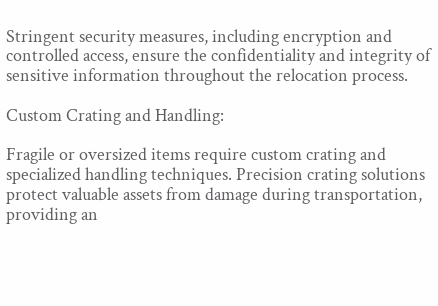Stringent security measures, including encryption and controlled access, ensure the confidentiality and integrity of sensitive information throughout the relocation process.

Custom Crating and Handling:

Fragile or oversized items require custom crating and specialized handling techniques. Precision crating solutions protect valuable assets from damage during transportation, providing an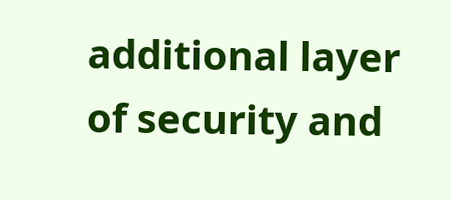additional layer of security and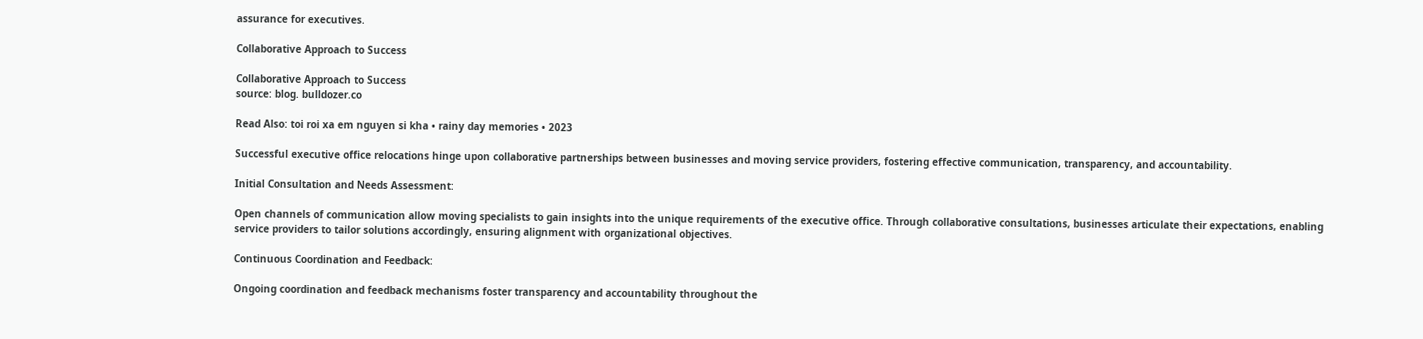assurance for executives.

Collaborative Approach to Success

Collaborative Approach to Success
source: blog. bulldozer.co

Read Also: toi roi xa em nguyen si kha • rainy day memories • 2023

Successful executive office relocations hinge upon collaborative partnerships between businesses and moving service providers, fostering effective communication, transparency, and accountability.

Initial Consultation and Needs Assessment:

Open channels of communication allow moving specialists to gain insights into the unique requirements of the executive office. Through collaborative consultations, businesses articulate their expectations, enabling service providers to tailor solutions accordingly, ensuring alignment with organizational objectives.

Continuous Coordination and Feedback:

Ongoing coordination and feedback mechanisms foster transparency and accountability throughout the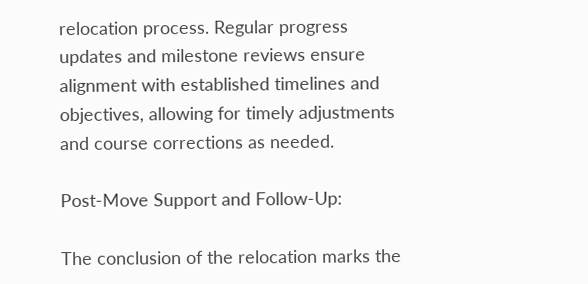relocation process. Regular progress updates and milestone reviews ensure alignment with established timelines and objectives, allowing for timely adjustments and course corrections as needed.

Post-Move Support and Follow-Up:

The conclusion of the relocation marks the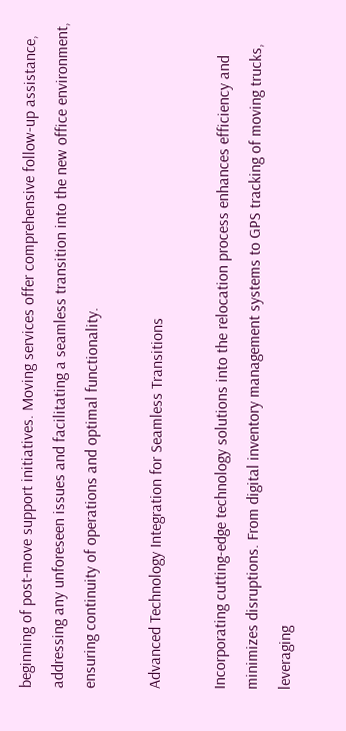beginning of post-move support initiatives. Moving services offer comprehensive follow-up assistance, addressing any unforeseen issues and facilitating a seamless transition into the new office environment, ensuring continuity of operations and optimal functionality.

Advanced Technology Integration for Seamless Transitions

Incorporating cutting-edge technology solutions into the relocation process enhances efficiency and minimizes disruptions. From digital inventory management systems to GPS tracking of moving trucks, leveraging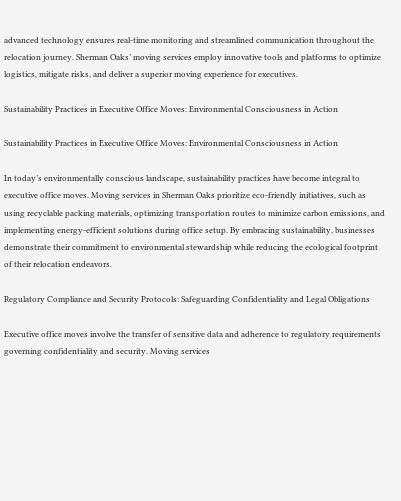advanced technology ensures real-time monitoring and streamlined communication throughout the relocation journey. Sherman Oaks’ moving services employ innovative tools and platforms to optimize logistics, mitigate risks, and deliver a superior moving experience for executives.

Sustainability Practices in Executive Office Moves: Environmental Consciousness in Action

Sustainability Practices in Executive Office Moves: Environmental Consciousness in Action

In today’s environmentally conscious landscape, sustainability practices have become integral to executive office moves. Moving services in Sherman Oaks prioritize eco-friendly initiatives, such as using recyclable packing materials, optimizing transportation routes to minimize carbon emissions, and implementing energy-efficient solutions during office setup. By embracing sustainability, businesses demonstrate their commitment to environmental stewardship while reducing the ecological footprint of their relocation endeavors.

Regulatory Compliance and Security Protocols: Safeguarding Confidentiality and Legal Obligations

Executive office moves involve the transfer of sensitive data and adherence to regulatory requirements governing confidentiality and security. Moving services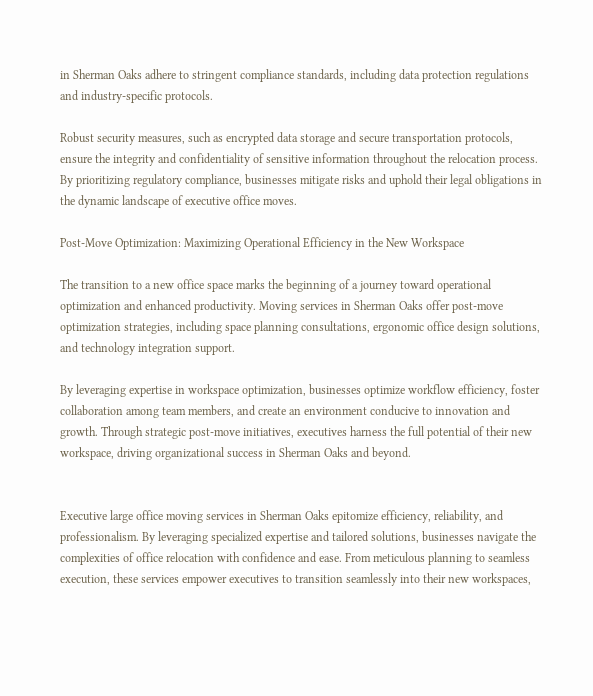in Sherman Oaks adhere to stringent compliance standards, including data protection regulations and industry-specific protocols.

Robust security measures, such as encrypted data storage and secure transportation protocols, ensure the integrity and confidentiality of sensitive information throughout the relocation process. By prioritizing regulatory compliance, businesses mitigate risks and uphold their legal obligations in the dynamic landscape of executive office moves.

Post-Move Optimization: Maximizing Operational Efficiency in the New Workspace

The transition to a new office space marks the beginning of a journey toward operational optimization and enhanced productivity. Moving services in Sherman Oaks offer post-move optimization strategies, including space planning consultations, ergonomic office design solutions, and technology integration support.

By leveraging expertise in workspace optimization, businesses optimize workflow efficiency, foster collaboration among team members, and create an environment conducive to innovation and growth. Through strategic post-move initiatives, executives harness the full potential of their new workspace, driving organizational success in Sherman Oaks and beyond.


Executive large office moving services in Sherman Oaks epitomize efficiency, reliability, and professionalism. By leveraging specialized expertise and tailored solutions, businesses navigate the complexities of office relocation with confidence and ease. From meticulous planning to seamless execution, these services empower executives to transition seamlessly into their new workspaces,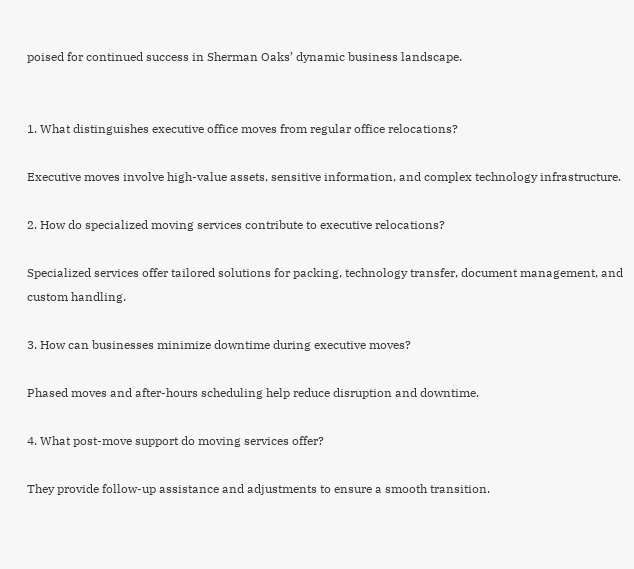poised for continued success in Sherman Oaks’ dynamic business landscape.


1. What distinguishes executive office moves from regular office relocations?

Executive moves involve high-value assets, sensitive information, and complex technology infrastructure.

2. How do specialized moving services contribute to executive relocations?

Specialized services offer tailored solutions for packing, technology transfer, document management, and custom handling.

3. How can businesses minimize downtime during executive moves?

Phased moves and after-hours scheduling help reduce disruption and downtime.

4. What post-move support do moving services offer?

They provide follow-up assistance and adjustments to ensure a smooth transition.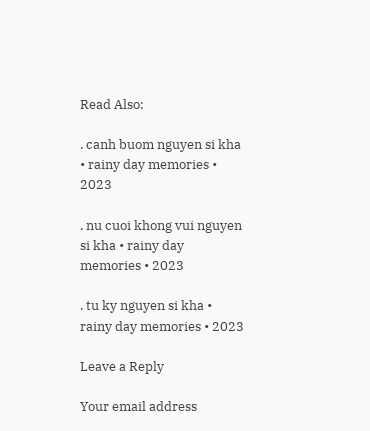Read Also:

. canh buom nguyen si kha • rainy day memories • 2023

. nu cuoi khong vui nguyen si kha • rainy day memories • 2023

. tu ky nguyen si kha • rainy day memories • 2023

Leave a Reply

Your email address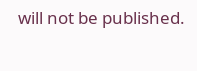will not be published.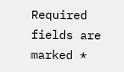Required fields are marked *